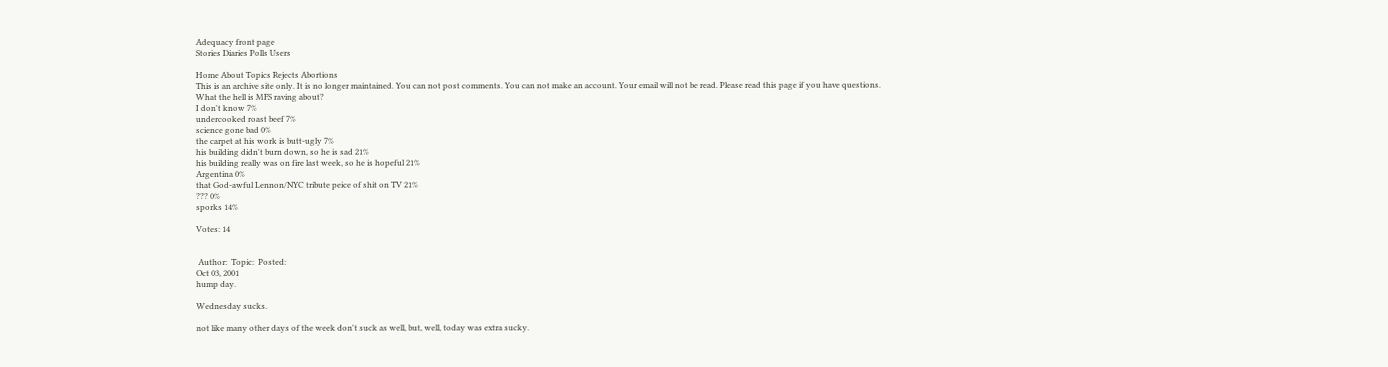Adequacy front page
Stories Diaries Polls Users

Home About Topics Rejects Abortions
This is an archive site only. It is no longer maintained. You can not post comments. You can not make an account. Your email will not be read. Please read this page if you have questions.
What the hell is MFS raving about?
I don't know 7%
undercooked roast beef 7%
science gone bad 0%
the carpet at his work is butt-ugly 7%
his building didn't burn down, so he is sad 21%
his building really was on fire last week, so he is hopeful 21%
Argentina 0%
that God-awful Lennon/NYC tribute peice of shit on TV 21%
??? 0%
sporks 14%

Votes: 14


 Author:  Topic:  Posted:
Oct 03, 2001
hump day.

Wednesday sucks.

not like many other days of the week don't suck as well, but, well, today was extra sucky.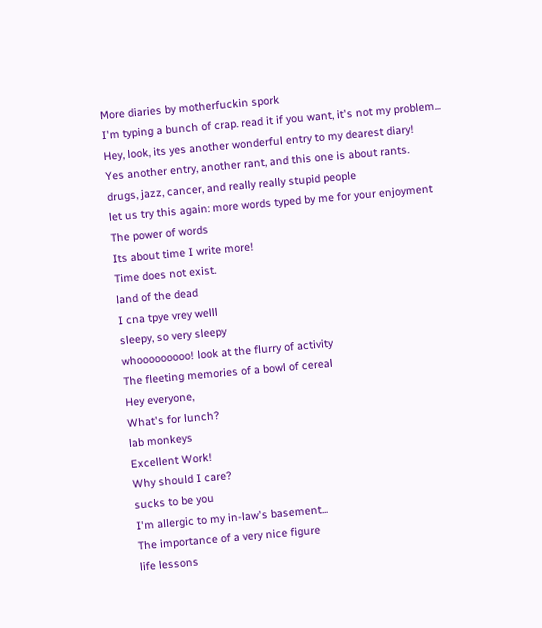More diaries by motherfuckin spork
I'm typing a bunch of crap. read it if you want, it's not my problem...
Hey, look, its yes another wonderful entry to my dearest diary!
Yes another entry, another rant, and this one is about rants.
drugs, jazz, cancer, and really really stupid people
let us try this again: more words typed by me for your enjoyment
The power of words
Its about time I write more!
Time does not exist.
land of the dead
I cna tpye vrey welll
sleepy, so very sleepy
whooooooooo! look at the flurry of activity
The fleeting memories of a bowl of cereal
Hey everyone,
What's for lunch?
lab monkeys
Excellent Work!
Why should I care?
sucks to be you
I'm allergic to my in-law's basement...
The importance of a very nice figure
life lessons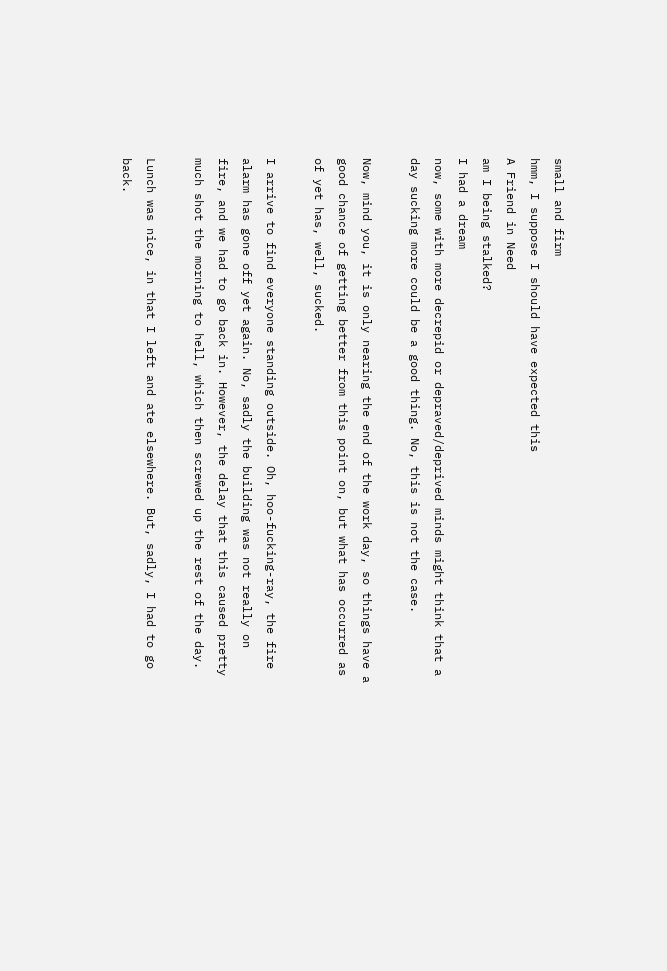small and firm
hmm, I suppose I should have expected this
A Friend in Need
am I being stalked?
I had a dream
now, some with more decrepid or depraved/deprived minds might think that a day sucking more could be a good thing. No, this is not the case.

Now, mind you, it is only nearing the end of the work day, so things have a good chance of getting better from this point on, but what has occurred as of yet has, well, sucked.

I arrive to find everyone standing outside. Oh, hoo-fucking-ray, the fire alarm has gone off yet again. No, sadly the building was not really on fire, and we had to go back in. However, the delay that this caused pretty much shot the morning to hell, which then screwed up the rest of the day.

Lunch was nice, in that I left and ate elsewhere. But, sadly, I had to go back.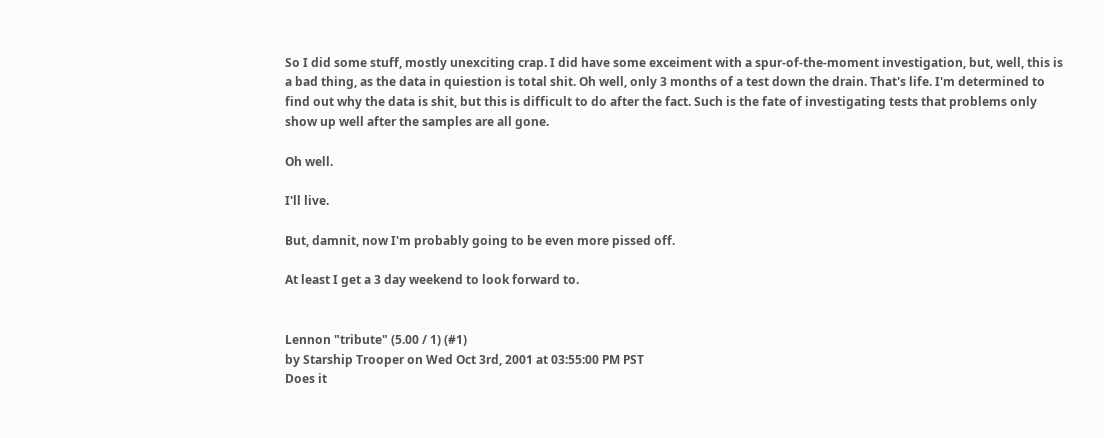So I did some stuff, mostly unexciting crap. I did have some exceiment with a spur-of-the-moment investigation, but, well, this is a bad thing, as the data in quiestion is total shit. Oh well, only 3 months of a test down the drain. That's life. I'm determined to find out why the data is shit, but this is difficult to do after the fact. Such is the fate of investigating tests that problems only show up well after the samples are all gone.

Oh well.

I'll live.

But, damnit, now I'm probably going to be even more pissed off.

At least I get a 3 day weekend to look forward to.


Lennon "tribute" (5.00 / 1) (#1)
by Starship Trooper on Wed Oct 3rd, 2001 at 03:55:00 PM PST
Does it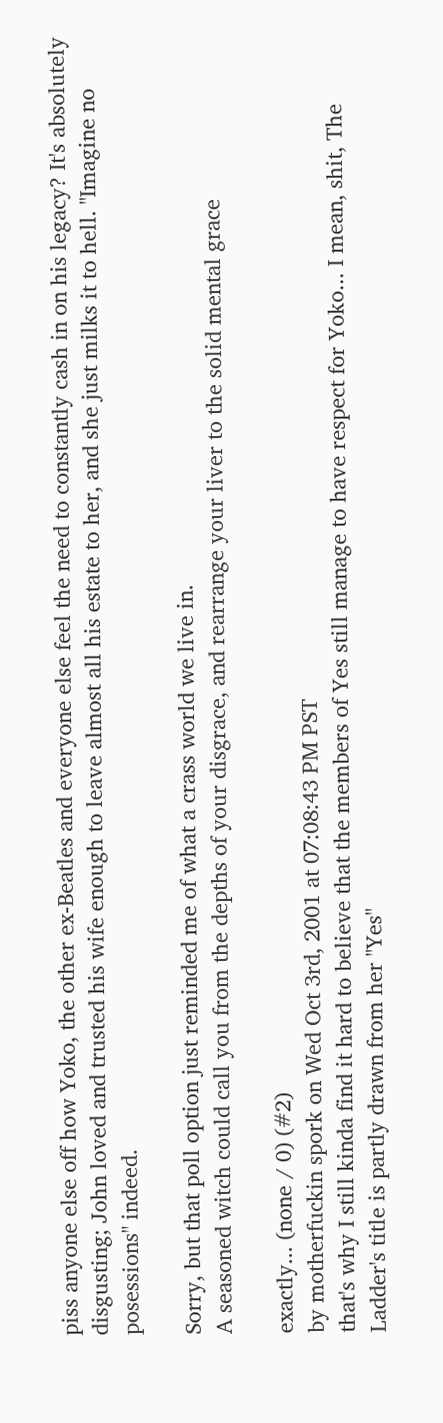piss anyone else off how Yoko, the other ex-Beatles and everyone else feel the need to constantly cash in on his legacy? It's absolutely disgusting; John loved and trusted his wife enough to leave almost all his estate to her, and she just milks it to hell. "Imagine no posessions" indeed.

Sorry, but that poll option just reminded me of what a crass world we live in.
A seasoned witch could call you from the depths of your disgrace, and rearrange your liver to the solid mental grace

exactly... (none / 0) (#2)
by motherfuckin spork on Wed Oct 3rd, 2001 at 07:08:43 PM PST
that's why I still kinda find it hard to believe that the members of Yes still manage to have respect for Yoko... I mean, shit, The Ladder's title is partly drawn from her "Yes"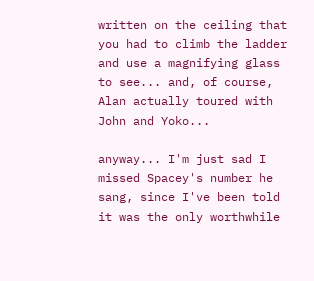written on the ceiling that you had to climb the ladder and use a magnifying glass to see... and, of course, Alan actually toured with John and Yoko...

anyway... I'm just sad I missed Spacey's number he sang, since I've been told it was the only worthwhile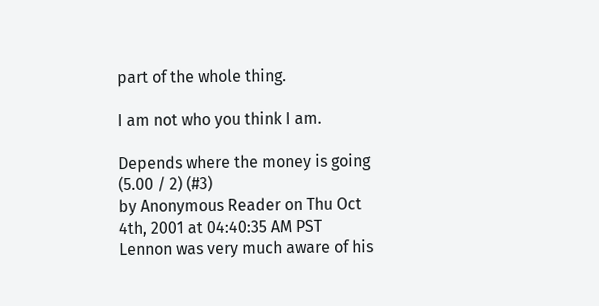part of the whole thing.

I am not who you think I am.

Depends where the money is going (5.00 / 2) (#3)
by Anonymous Reader on Thu Oct 4th, 2001 at 04:40:35 AM PST
Lennon was very much aware of his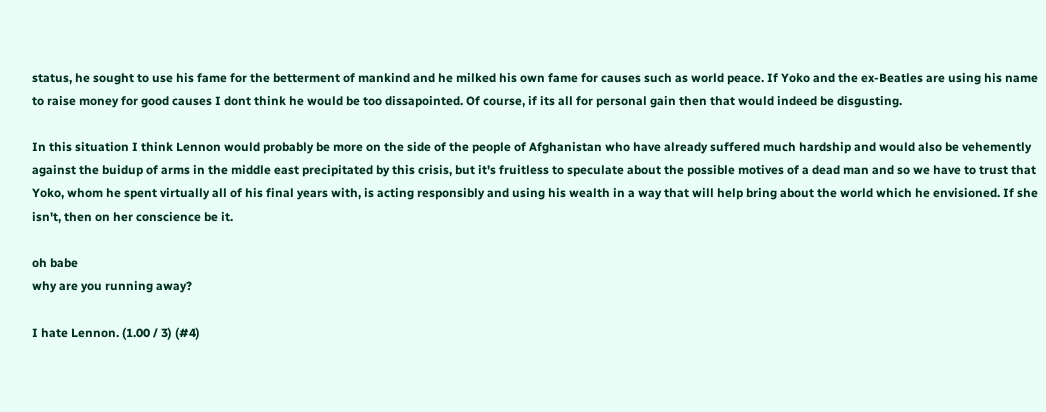status, he sought to use his fame for the betterment of mankind and he milked his own fame for causes such as world peace. If Yoko and the ex-Beatles are using his name to raise money for good causes I dont think he would be too dissapointed. Of course, if its all for personal gain then that would indeed be disgusting.

In this situation I think Lennon would probably be more on the side of the people of Afghanistan who have already suffered much hardship and would also be vehemently against the buidup of arms in the middle east precipitated by this crisis, but it's fruitless to speculate about the possible motives of a dead man and so we have to trust that Yoko, whom he spent virtually all of his final years with, is acting responsibly and using his wealth in a way that will help bring about the world which he envisioned. If she isn't, then on her conscience be it.

oh babe
why are you running away?

I hate Lennon. (1.00 / 3) (#4)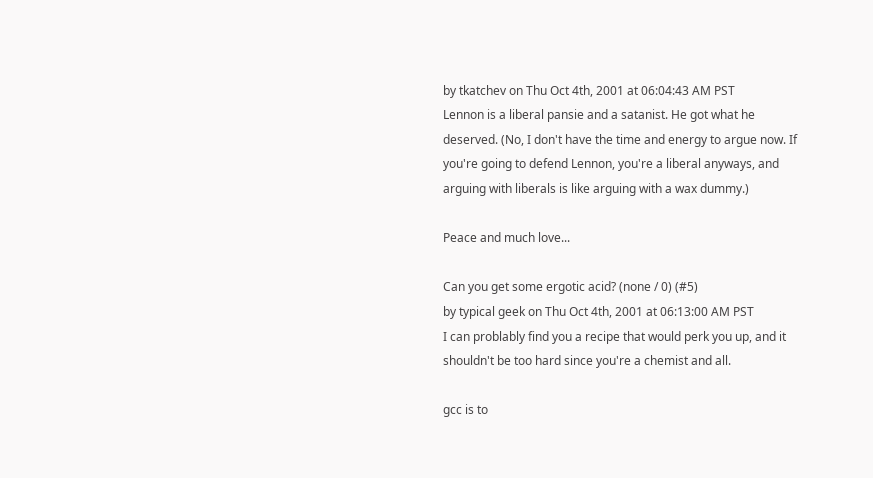by tkatchev on Thu Oct 4th, 2001 at 06:04:43 AM PST
Lennon is a liberal pansie and a satanist. He got what he deserved. (No, I don't have the time and energy to argue now. If you're going to defend Lennon, you're a liberal anyways, and arguing with liberals is like arguing with a wax dummy.)

Peace and much love...

Can you get some ergotic acid? (none / 0) (#5)
by typical geek on Thu Oct 4th, 2001 at 06:13:00 AM PST
I can problably find you a recipe that would perk you up, and it shouldn't be too hard since you're a chemist and all.

gcc is to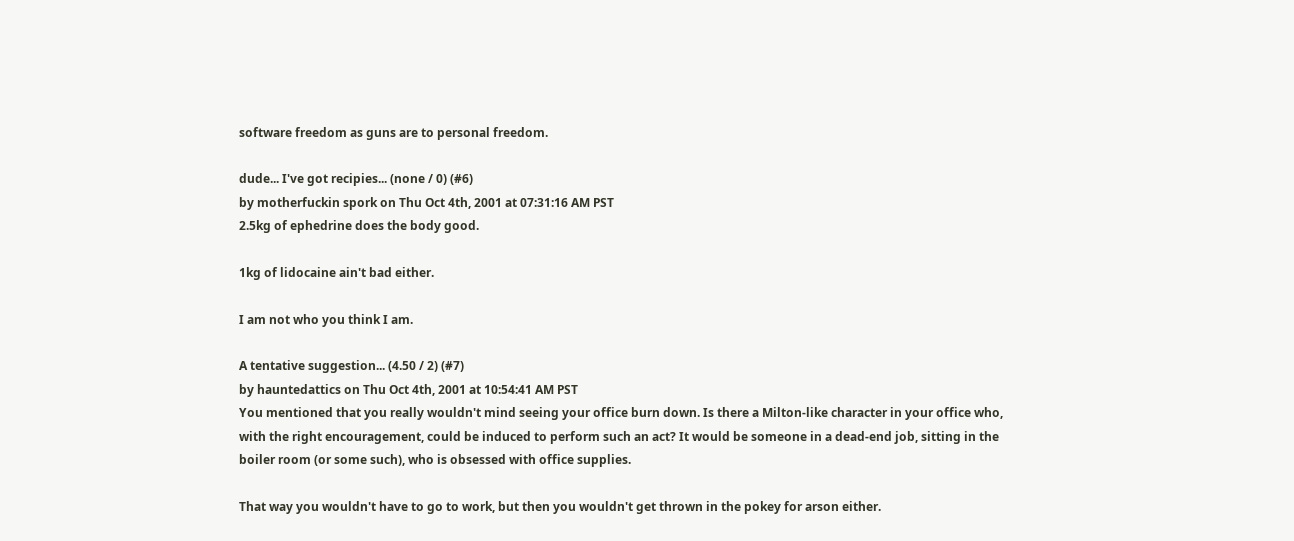software freedom as guns are to personal freedom.

dude... I've got recipies... (none / 0) (#6)
by motherfuckin spork on Thu Oct 4th, 2001 at 07:31:16 AM PST
2.5kg of ephedrine does the body good.

1kg of lidocaine ain't bad either.

I am not who you think I am.

A tentative suggestion... (4.50 / 2) (#7)
by hauntedattics on Thu Oct 4th, 2001 at 10:54:41 AM PST
You mentioned that you really wouldn't mind seeing your office burn down. Is there a Milton-like character in your office who, with the right encouragement, could be induced to perform such an act? It would be someone in a dead-end job, sitting in the boiler room (or some such), who is obsessed with office supplies.

That way you wouldn't have to go to work, but then you wouldn't get thrown in the pokey for arson either.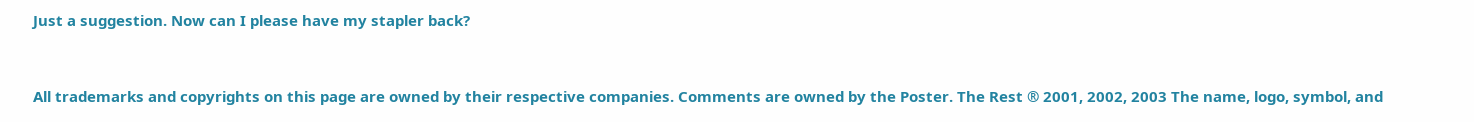Just a suggestion. Now can I please have my stapler back?


All trademarks and copyrights on this page are owned by their respective companies. Comments are owned by the Poster. The Rest ® 2001, 2002, 2003 The name, logo, symbol, and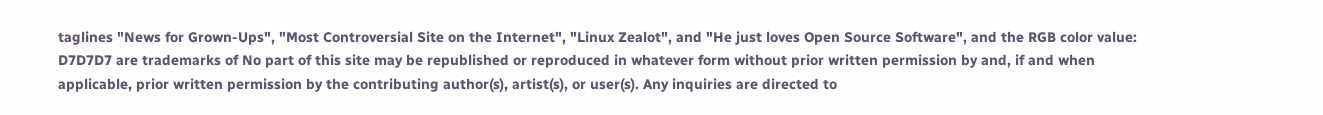taglines "News for Grown-Ups", "Most Controversial Site on the Internet", "Linux Zealot", and "He just loves Open Source Software", and the RGB color value: D7D7D7 are trademarks of No part of this site may be republished or reproduced in whatever form without prior written permission by and, if and when applicable, prior written permission by the contributing author(s), artist(s), or user(s). Any inquiries are directed to